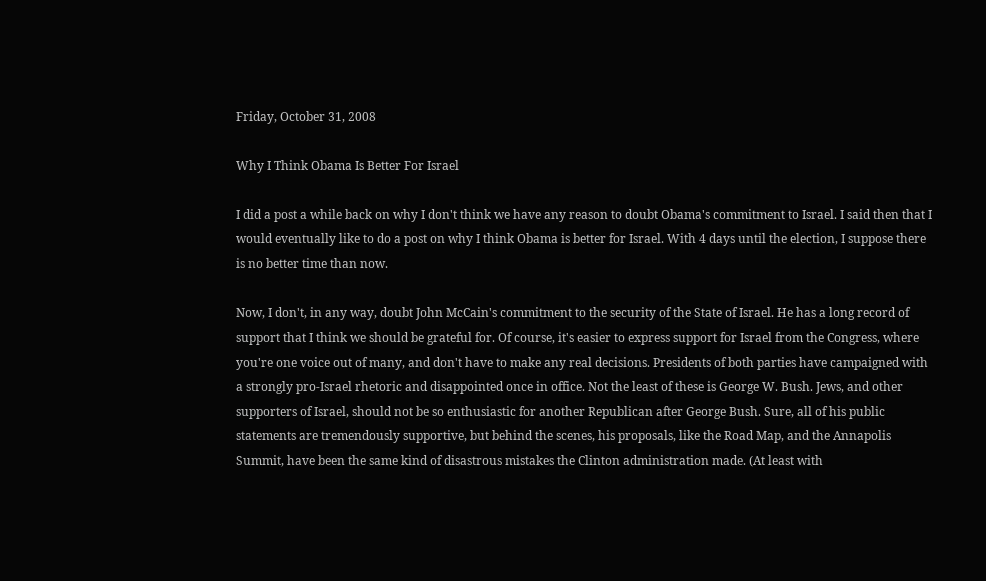Friday, October 31, 2008

Why I Think Obama Is Better For Israel

I did a post a while back on why I don't think we have any reason to doubt Obama's commitment to Israel. I said then that I would eventually like to do a post on why I think Obama is better for Israel. With 4 days until the election, I suppose there is no better time than now.

Now, I don't, in any way, doubt John McCain's commitment to the security of the State of Israel. He has a long record of support that I think we should be grateful for. Of course, it's easier to express support for Israel from the Congress, where you're one voice out of many, and don't have to make any real decisions. Presidents of both parties have campaigned with a strongly pro-Israel rhetoric and disappointed once in office. Not the least of these is George W. Bush. Jews, and other supporters of Israel, should not be so enthusiastic for another Republican after George Bush. Sure, all of his public statements are tremendously supportive, but behind the scenes, his proposals, like the Road Map, and the Annapolis Summit, have been the same kind of disastrous mistakes the Clinton administration made. (At least with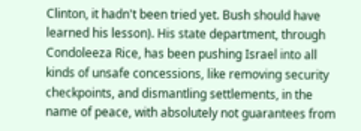Clinton, it hadn't been tried yet. Bush should have learned his lesson). His state department, through Condoleeza Rice, has been pushing Israel into all kinds of unsafe concessions, like removing security checkpoints, and dismantling settlements, in the name of peace, with absolutely not guarantees from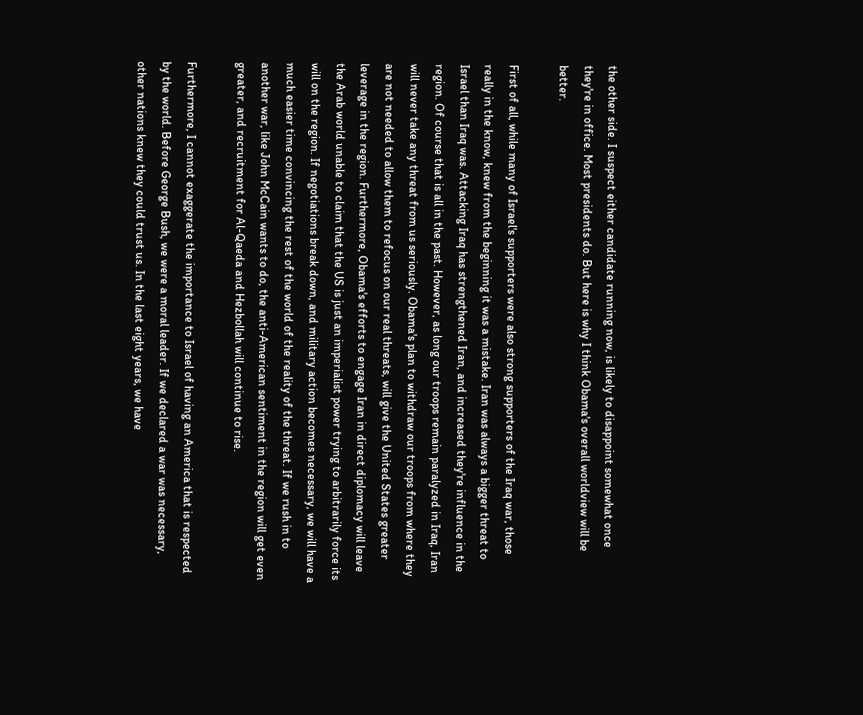the other side. I suspect either candidate running now, is likely to disappoint somewhat once they're in office. Most presidents do. But here is why I think Obama's overall worldview will be better.

First of all, while many of Israel's supporters were also strong supporters of the Iraq war, those really in the know, knew from the beginning it was a mistake. Iran was always a bigger threat to Israel than Iraq was. Attacking Iraq has strengthened Iran, and increased they're influence in the region. Of course that is all in the past. However, as long our troops remain paralyzed in Iraq, Iran will never take any threat from us seriously. Obama's plan to withdraw our troops from where they are not needed to allow them to refocus on our real threats, will give the United States greater leverage in the region. Furthermore, Obama's efforts to engage Iran in direct diplomacy will leave the Arab world unable to claim that the US is just an imperialist power trying to arbitrarily force its will on the region. If negotiations break down, and military action becomes necessary, we will have a much easier time convincing the rest of the world of the reality of the threat. If we rush in to another war, like John McCain wants to do, the anti-American sentiment in the region will get even greater, and recruitment for Al-Qaeda and Hezbollah will continue to rise.

Furthermore, I cannot exaggerate the importance to Israel of having an America that is respected by the world. Before George Bush, we were a moral leader. If we declared a war was necessary, other nations knew they could trust us. In the last eight years, we have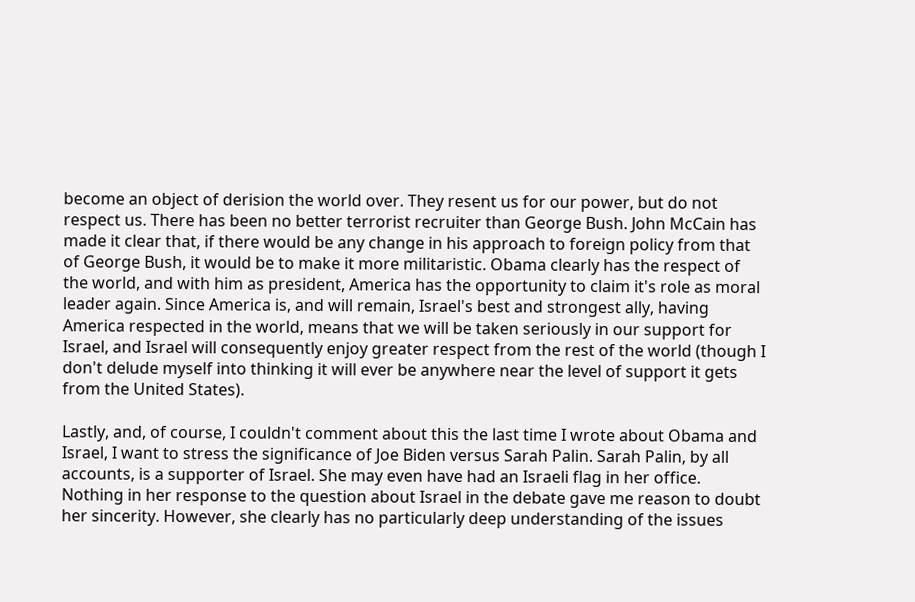become an object of derision the world over. They resent us for our power, but do not respect us. There has been no better terrorist recruiter than George Bush. John McCain has made it clear that, if there would be any change in his approach to foreign policy from that of George Bush, it would be to make it more militaristic. Obama clearly has the respect of the world, and with him as president, America has the opportunity to claim it's role as moral leader again. Since America is, and will remain, Israel's best and strongest ally, having America respected in the world, means that we will be taken seriously in our support for Israel, and Israel will consequently enjoy greater respect from the rest of the world (though I don't delude myself into thinking it will ever be anywhere near the level of support it gets from the United States).

Lastly, and, of course, I couldn't comment about this the last time I wrote about Obama and Israel, I want to stress the significance of Joe Biden versus Sarah Palin. Sarah Palin, by all accounts, is a supporter of Israel. She may even have had an Israeli flag in her office. Nothing in her response to the question about Israel in the debate gave me reason to doubt her sincerity. However, she clearly has no particularly deep understanding of the issues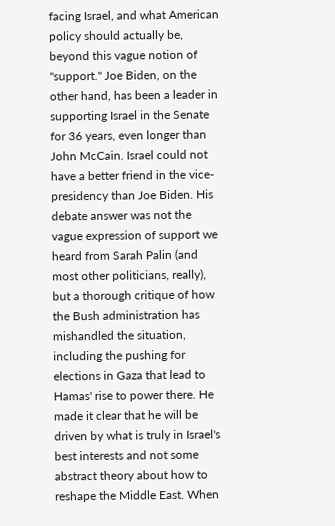facing Israel, and what American policy should actually be, beyond this vague notion of "support." Joe Biden, on the other hand, has been a leader in supporting Israel in the Senate for 36 years, even longer than John McCain. Israel could not have a better friend in the vice-presidency than Joe Biden. His debate answer was not the vague expression of support we heard from Sarah Palin (and most other politicians, really), but a thorough critique of how the Bush administration has mishandled the situation, including the pushing for elections in Gaza that lead to Hamas' rise to power there. He made it clear that he will be driven by what is truly in Israel's best interests and not some abstract theory about how to reshape the Middle East. When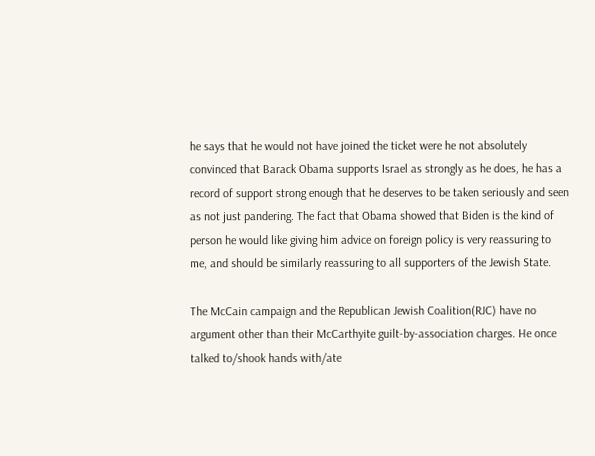he says that he would not have joined the ticket were he not absolutely convinced that Barack Obama supports Israel as strongly as he does, he has a record of support strong enough that he deserves to be taken seriously and seen as not just pandering. The fact that Obama showed that Biden is the kind of person he would like giving him advice on foreign policy is very reassuring to me, and should be similarly reassuring to all supporters of the Jewish State.

The McCain campaign and the Republican Jewish Coalition(RJC) have no argument other than their McCarthyite guilt-by-association charges. He once talked to/shook hands with/ate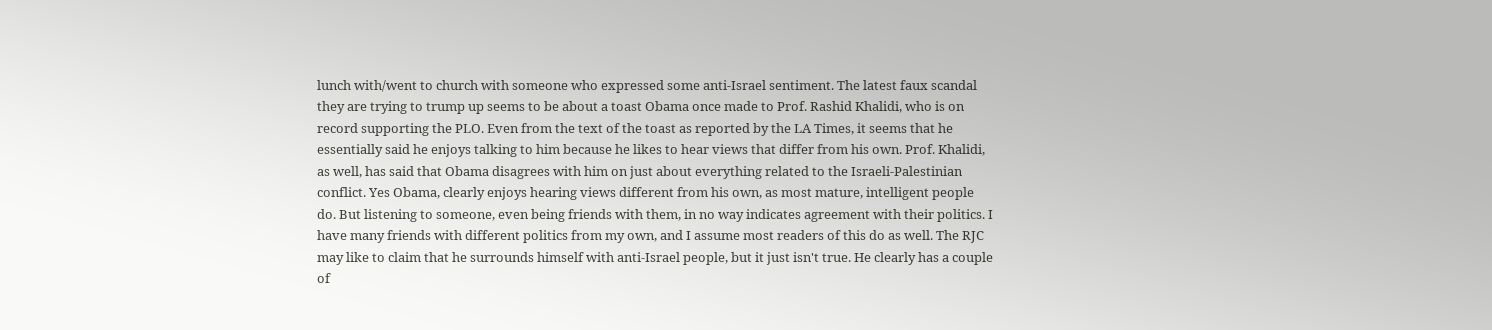lunch with/went to church with someone who expressed some anti-Israel sentiment. The latest faux scandal they are trying to trump up seems to be about a toast Obama once made to Prof. Rashid Khalidi, who is on record supporting the PLO. Even from the text of the toast as reported by the LA Times, it seems that he essentially said he enjoys talking to him because he likes to hear views that differ from his own. Prof. Khalidi, as well, has said that Obama disagrees with him on just about everything related to the Israeli-Palestinian conflict. Yes Obama, clearly enjoys hearing views different from his own, as most mature, intelligent people do. But listening to someone, even being friends with them, in no way indicates agreement with their politics. I have many friends with different politics from my own, and I assume most readers of this do as well. The RJC may like to claim that he surrounds himself with anti-Israel people, but it just isn't true. He clearly has a couple of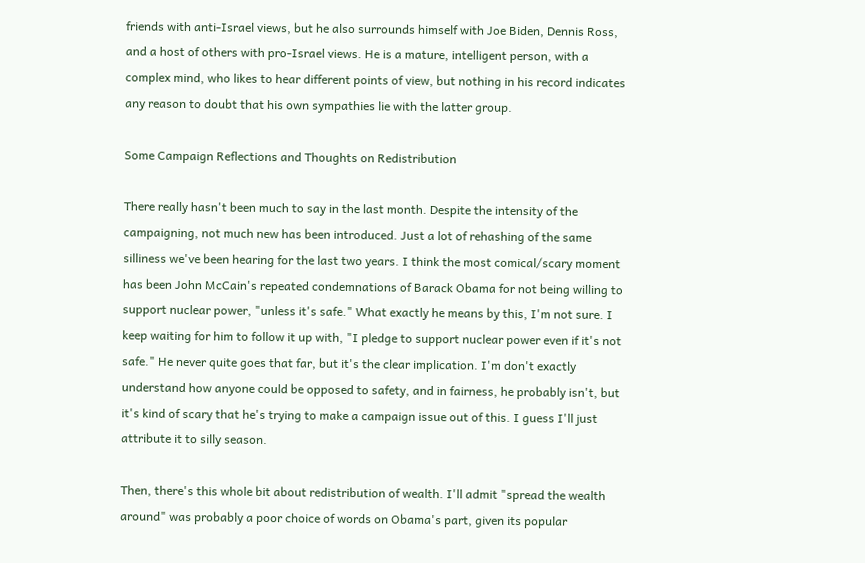friends with anti-Israel views, but he also surrounds himself with Joe Biden, Dennis Ross, and a host of others with pro-Israel views. He is a mature, intelligent person, with a complex mind, who likes to hear different points of view, but nothing in his record indicates any reason to doubt that his own sympathies lie with the latter group.

Some Campaign Reflections and Thoughts on Redistribution

There really hasn't been much to say in the last month. Despite the intensity of the campaigning, not much new has been introduced. Just a lot of rehashing of the same silliness we've been hearing for the last two years. I think the most comical/scary moment has been John McCain's repeated condemnations of Barack Obama for not being willing to support nuclear power, "unless it's safe." What exactly he means by this, I'm not sure. I keep waiting for him to follow it up with, "I pledge to support nuclear power even if it's not safe." He never quite goes that far, but it's the clear implication. I'm don't exactly understand how anyone could be opposed to safety, and in fairness, he probably isn't, but it's kind of scary that he's trying to make a campaign issue out of this. I guess I'll just attribute it to silly season.

Then, there's this whole bit about redistribution of wealth. I'll admit "spread the wealth around" was probably a poor choice of words on Obama's part, given its popular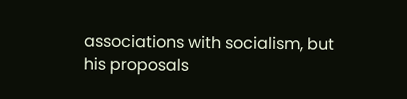associations with socialism, but his proposals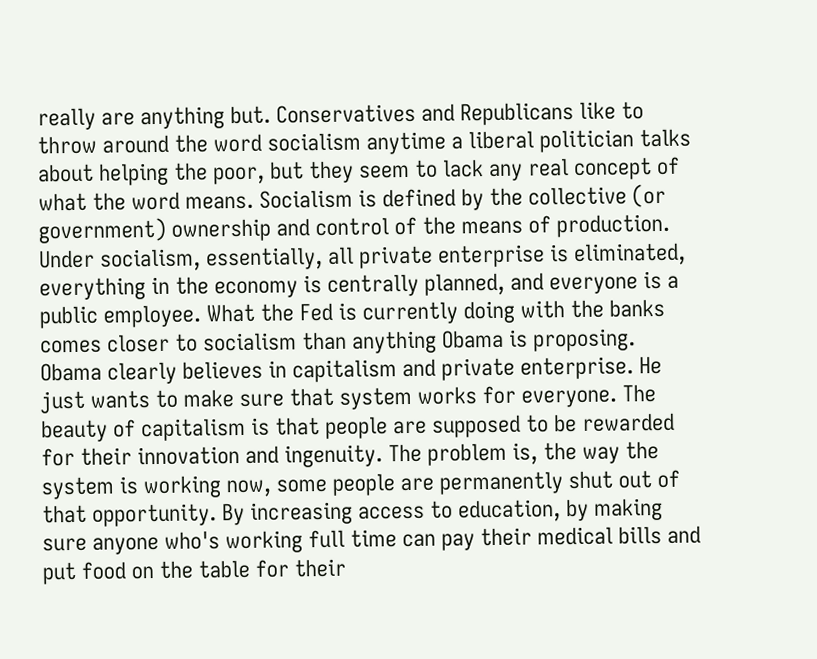really are anything but. Conservatives and Republicans like to throw around the word socialism anytime a liberal politician talks about helping the poor, but they seem to lack any real concept of what the word means. Socialism is defined by the collective (or government) ownership and control of the means of production. Under socialism, essentially, all private enterprise is eliminated, everything in the economy is centrally planned, and everyone is a public employee. What the Fed is currently doing with the banks comes closer to socialism than anything Obama is proposing. Obama clearly believes in capitalism and private enterprise. He just wants to make sure that system works for everyone. The beauty of capitalism is that people are supposed to be rewarded for their innovation and ingenuity. The problem is, the way the system is working now, some people are permanently shut out of that opportunity. By increasing access to education, by making sure anyone who's working full time can pay their medical bills and put food on the table for their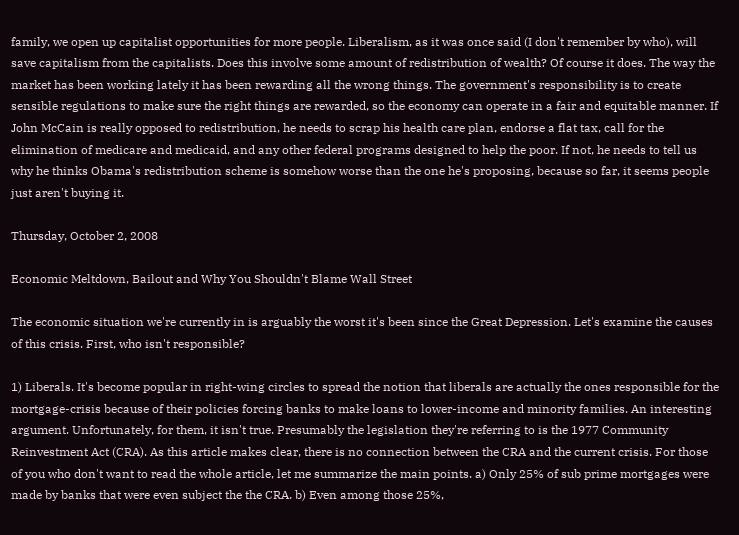family, we open up capitalist opportunities for more people. Liberalism, as it was once said (I don't remember by who), will save capitalism from the capitalists. Does this involve some amount of redistribution of wealth? Of course it does. The way the market has been working lately it has been rewarding all the wrong things. The government's responsibility is to create sensible regulations to make sure the right things are rewarded, so the economy can operate in a fair and equitable manner. If John McCain is really opposed to redistribution, he needs to scrap his health care plan, endorse a flat tax, call for the elimination of medicare and medicaid, and any other federal programs designed to help the poor. If not, he needs to tell us why he thinks Obama's redistribution scheme is somehow worse than the one he's proposing, because so far, it seems people just aren't buying it.

Thursday, October 2, 2008

Economic Meltdown, Bailout and Why You Shouldn't Blame Wall Street

The economic situation we're currently in is arguably the worst it's been since the Great Depression. Let's examine the causes of this crisis. First, who isn't responsible?

1) Liberals. It's become popular in right-wing circles to spread the notion that liberals are actually the ones responsible for the mortgage-crisis because of their policies forcing banks to make loans to lower-income and minority families. An interesting argument. Unfortunately, for them, it isn't true. Presumably the legislation they're referring to is the 1977 Community Reinvestment Act (CRA). As this article makes clear, there is no connection between the CRA and the current crisis. For those of you who don't want to read the whole article, let me summarize the main points. a) Only 25% of sub prime mortgages were made by banks that were even subject the the CRA. b) Even among those 25%,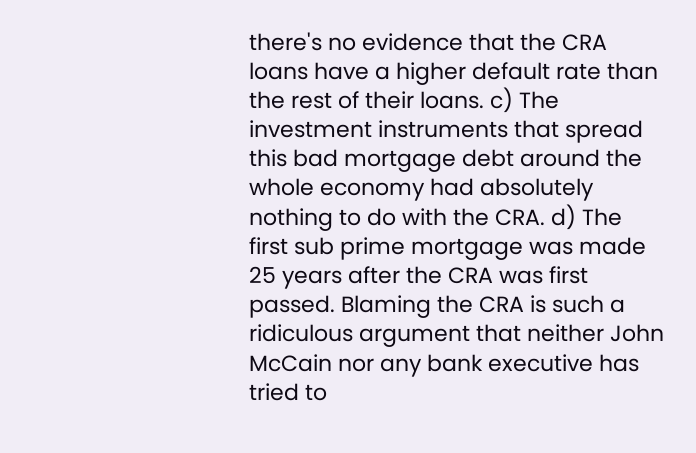there's no evidence that the CRA loans have a higher default rate than the rest of their loans. c) The investment instruments that spread this bad mortgage debt around the whole economy had absolutely nothing to do with the CRA. d) The first sub prime mortgage was made 25 years after the CRA was first passed. Blaming the CRA is such a ridiculous argument that neither John McCain nor any bank executive has tried to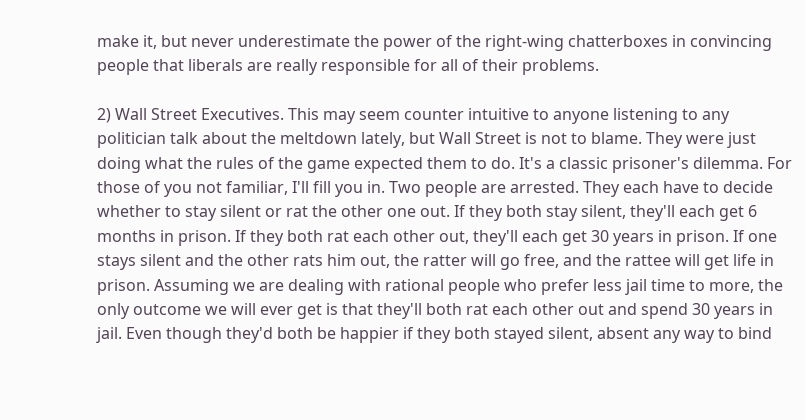make it, but never underestimate the power of the right-wing chatterboxes in convincing people that liberals are really responsible for all of their problems.

2) Wall Street Executives. This may seem counter intuitive to anyone listening to any politician talk about the meltdown lately, but Wall Street is not to blame. They were just doing what the rules of the game expected them to do. It's a classic prisoner's dilemma. For those of you not familiar, I'll fill you in. Two people are arrested. They each have to decide whether to stay silent or rat the other one out. If they both stay silent, they'll each get 6 months in prison. If they both rat each other out, they'll each get 30 years in prison. If one stays silent and the other rats him out, the ratter will go free, and the rattee will get life in prison. Assuming we are dealing with rational people who prefer less jail time to more, the only outcome we will ever get is that they'll both rat each other out and spend 30 years in jail. Even though they'd both be happier if they both stayed silent, absent any way to bind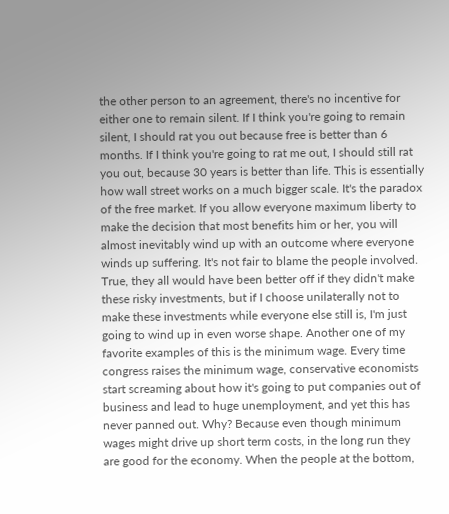the other person to an agreement, there's no incentive for either one to remain silent. If I think you're going to remain silent, I should rat you out because free is better than 6 months. If I think you're going to rat me out, I should still rat you out, because 30 years is better than life. This is essentially how wall street works on a much bigger scale. It's the paradox of the free market. If you allow everyone maximum liberty to make the decision that most benefits him or her, you will almost inevitably wind up with an outcome where everyone winds up suffering. It's not fair to blame the people involved. True, they all would have been better off if they didn't make these risky investments, but if I choose unilaterally not to make these investments while everyone else still is, I'm just going to wind up in even worse shape. Another one of my favorite examples of this is the minimum wage. Every time congress raises the minimum wage, conservative economists start screaming about how it's going to put companies out of business and lead to huge unemployment, and yet this has never panned out. Why? Because even though minimum wages might drive up short term costs, in the long run they are good for the economy. When the people at the bottom,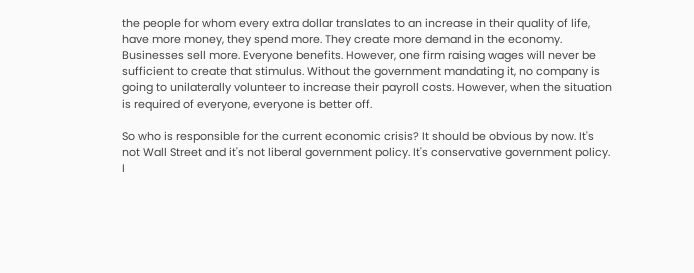the people for whom every extra dollar translates to an increase in their quality of life, have more money, they spend more. They create more demand in the economy. Businesses sell more. Everyone benefits. However, one firm raising wages will never be sufficient to create that stimulus. Without the government mandating it, no company is going to unilaterally volunteer to increase their payroll costs. However, when the situation is required of everyone, everyone is better off.

So who is responsible for the current economic crisis? It should be obvious by now. It's not Wall Street and it's not liberal government policy. It's conservative government policy. I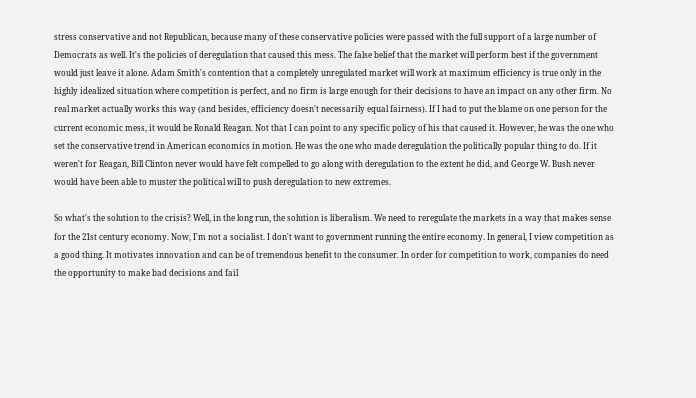stress conservative and not Republican, because many of these conservative policies were passed with the full support of a large number of Democrats as well. It's the policies of deregulation that caused this mess. The false belief that the market will perform best if the government would just leave it alone. Adam Smith's contention that a completely unregulated market will work at maximum efficiency is true only in the highly idealized situation where competition is perfect, and no firm is large enough for their decisions to have an impact on any other firm. No real market actually works this way (and besides, efficiency doesn't necessarily equal fairness). If I had to put the blame on one person for the current economic mess, it would be Ronald Reagan. Not that I can point to any specific policy of his that caused it. However, he was the one who set the conservative trend in American economics in motion. He was the one who made deregulation the politically popular thing to do. If it weren't for Reagan, Bill Clinton never would have felt compelled to go along with deregulation to the extent he did, and George W. Bush never would have been able to muster the political will to push deregulation to new extremes.

So what's the solution to the crisis? Well, in the long run, the solution is liberalism. We need to reregulate the markets in a way that makes sense for the 21st century economy. Now, I'm not a socialist. I don't want to government running the entire economy. In general, I view competition as a good thing. It motivates innovation and can be of tremendous benefit to the consumer. In order for competition to work, companies do need the opportunity to make bad decisions and fail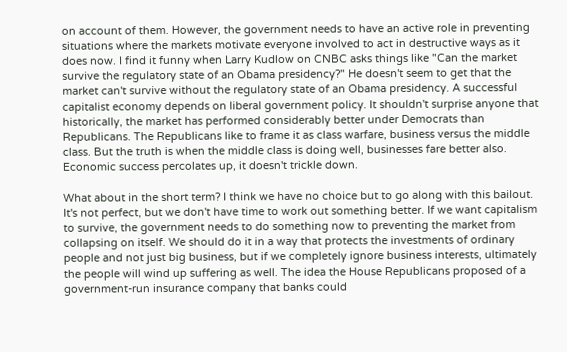on account of them. However, the government needs to have an active role in preventing situations where the markets motivate everyone involved to act in destructive ways as it does now. I find it funny when Larry Kudlow on CNBC asks things like "Can the market survive the regulatory state of an Obama presidency?" He doesn't seem to get that the market can't survive without the regulatory state of an Obama presidency. A successful capitalist economy depends on liberal government policy. It shouldn't surprise anyone that historically, the market has performed considerably better under Democrats than Republicans. The Republicans like to frame it as class warfare, business versus the middle class. But the truth is when the middle class is doing well, businesses fare better also. Economic success percolates up, it doesn't trickle down.

What about in the short term? I think we have no choice but to go along with this bailout. It's not perfect, but we don't have time to work out something better. If we want capitalism to survive, the government needs to do something now to preventing the market from collapsing on itself. We should do it in a way that protects the investments of ordinary people and not just big business, but if we completely ignore business interests, ultimately the people will wind up suffering as well. The idea the House Republicans proposed of a government-run insurance company that banks could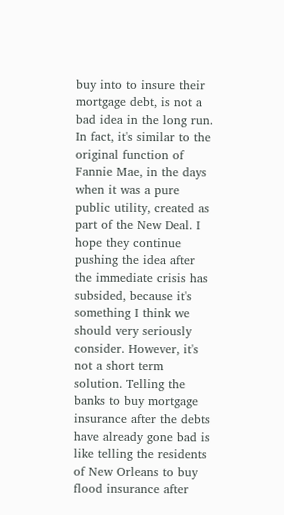buy into to insure their mortgage debt, is not a bad idea in the long run. In fact, it's similar to the original function of Fannie Mae, in the days when it was a pure public utility, created as part of the New Deal. I hope they continue pushing the idea after the immediate crisis has subsided, because it's something I think we should very seriously consider. However, it's not a short term solution. Telling the banks to buy mortgage insurance after the debts have already gone bad is like telling the residents of New Orleans to buy flood insurance after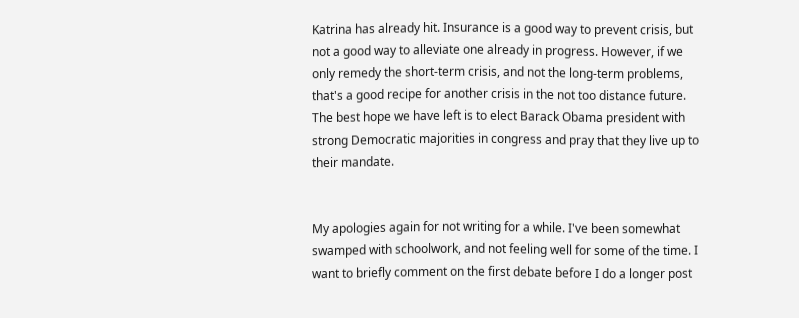Katrina has already hit. Insurance is a good way to prevent crisis, but not a good way to alleviate one already in progress. However, if we only remedy the short-term crisis, and not the long-term problems, that's a good recipe for another crisis in the not too distance future. The best hope we have left is to elect Barack Obama president with strong Democratic majorities in congress and pray that they live up to their mandate.


My apologies again for not writing for a while. I've been somewhat swamped with schoolwork, and not feeling well for some of the time. I want to briefly comment on the first debate before I do a longer post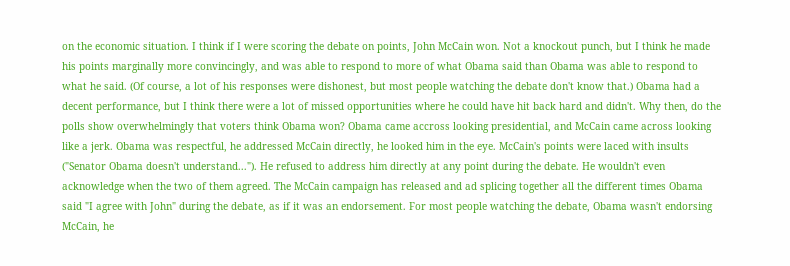on the economic situation. I think if I were scoring the debate on points, John McCain won. Not a knockout punch, but I think he made his points marginally more convincingly, and was able to respond to more of what Obama said than Obama was able to respond to what he said. (Of course, a lot of his responses were dishonest, but most people watching the debate don't know that.) Obama had a decent performance, but I think there were a lot of missed opportunities where he could have hit back hard and didn't. Why then, do the polls show overwhelmingly that voters think Obama won? Obama came accross looking presidential, and McCain came across looking like a jerk. Obama was respectful, he addressed McCain directly, he looked him in the eye. McCain's points were laced with insults ("Senator Obama doesn't understand..."). He refused to address him directly at any point during the debate. He wouldn't even acknowledge when the two of them agreed. The McCain campaign has released and ad splicing together all the different times Obama said "I agree with John" during the debate, as if it was an endorsement. For most people watching the debate, Obama wasn't endorsing McCain, he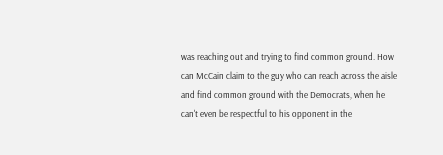was reaching out and trying to find common ground. How can McCain claim to the guy who can reach across the aisle and find common ground with the Democrats, when he can't even be respectful to his opponent in the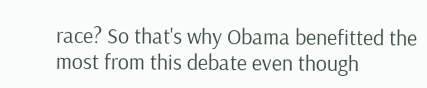race? So that's why Obama benefitted the most from this debate even though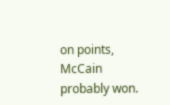on points, McCain probably won.